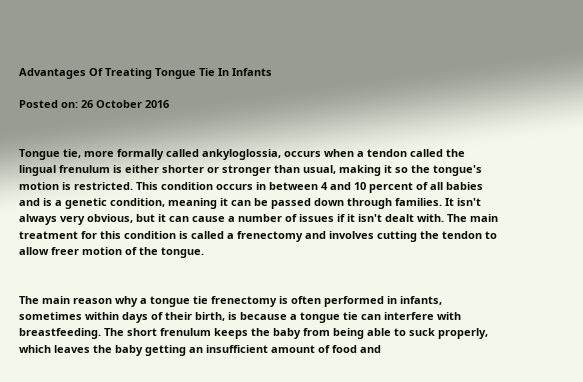Advantages Of Treating Tongue Tie In Infants

Posted on: 26 October 2016


Tongue tie, more formally called ankyloglossia, occurs when a tendon called the lingual frenulum is either shorter or stronger than usual, making it so the tongue's motion is restricted. This condition occurs in between 4 and 10 percent of all babies and is a genetic condition, meaning it can be passed down through families. It isn't always very obvious, but it can cause a number of issues if it isn't dealt with. The main treatment for this condition is called a frenectomy and involves cutting the tendon to allow freer motion of the tongue.


The main reason why a tongue tie frenectomy is often performed in infants, sometimes within days of their birth, is because a tongue tie can interfere with breastfeeding. The short frenulum keeps the baby from being able to suck properly, which leaves the baby getting an insufficient amount of food and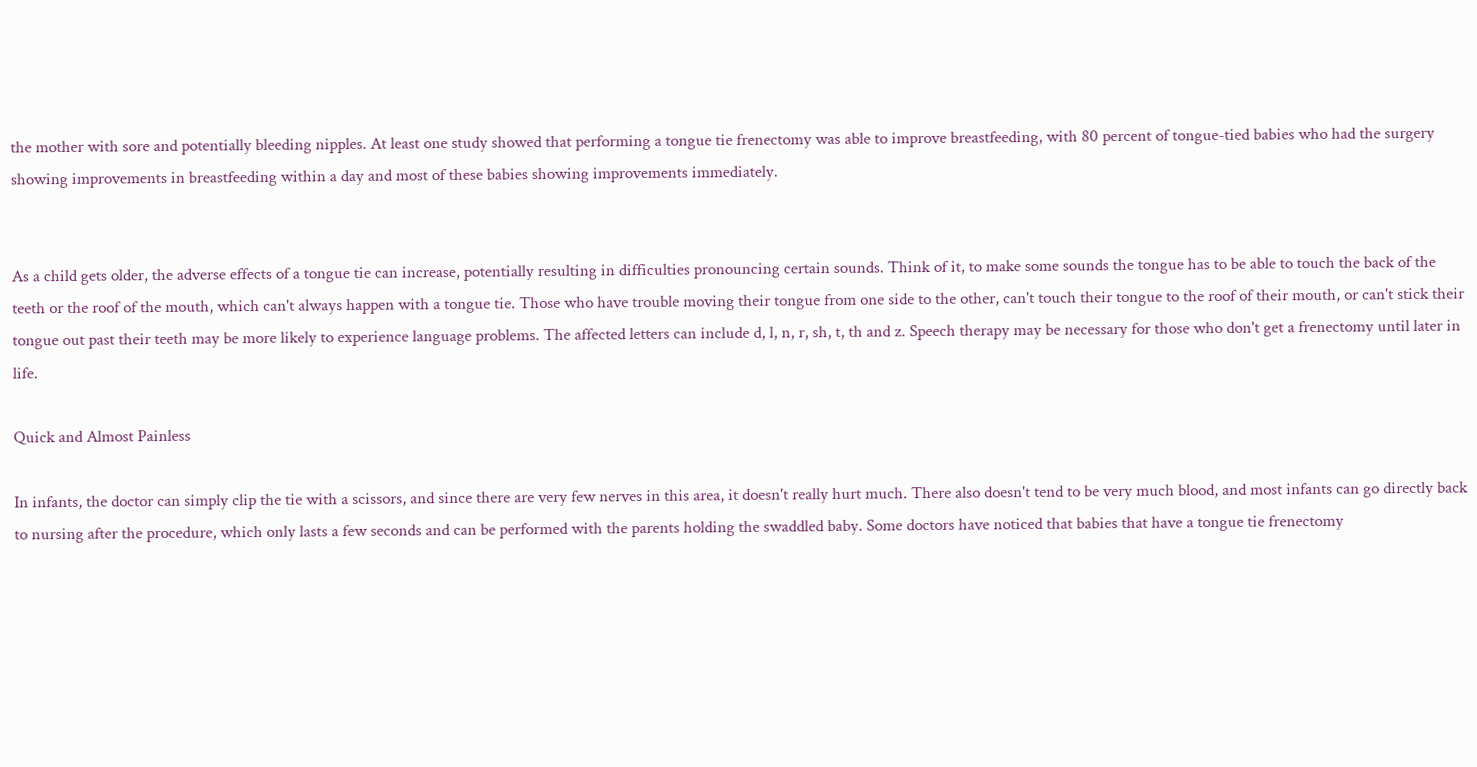the mother with sore and potentially bleeding nipples. At least one study showed that performing a tongue tie frenectomy was able to improve breastfeeding, with 80 percent of tongue-tied babies who had the surgery showing improvements in breastfeeding within a day and most of these babies showing improvements immediately.


As a child gets older, the adverse effects of a tongue tie can increase, potentially resulting in difficulties pronouncing certain sounds. Think of it, to make some sounds the tongue has to be able to touch the back of the teeth or the roof of the mouth, which can't always happen with a tongue tie. Those who have trouble moving their tongue from one side to the other, can't touch their tongue to the roof of their mouth, or can't stick their tongue out past their teeth may be more likely to experience language problems. The affected letters can include d, l, n, r, sh, t, th and z. Speech therapy may be necessary for those who don't get a frenectomy until later in life.

Quick and Almost Painless

In infants, the doctor can simply clip the tie with a scissors, and since there are very few nerves in this area, it doesn't really hurt much. There also doesn't tend to be very much blood, and most infants can go directly back to nursing after the procedure, which only lasts a few seconds and can be performed with the parents holding the swaddled baby. Some doctors have noticed that babies that have a tongue tie frenectomy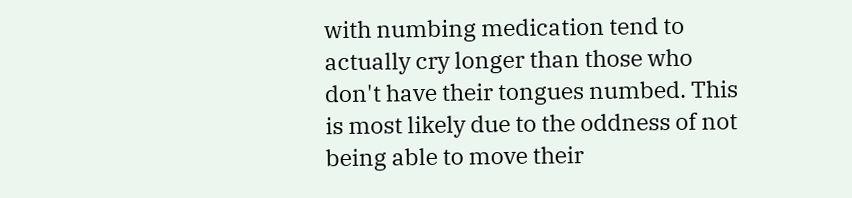with numbing medication tend to actually cry longer than those who don't have their tongues numbed. This is most likely due to the oddness of not being able to move their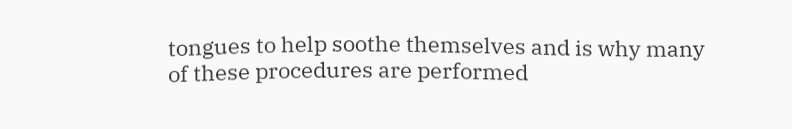tongues to help soothe themselves and is why many of these procedures are performed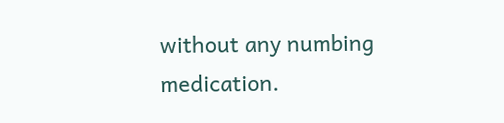without any numbing medication.